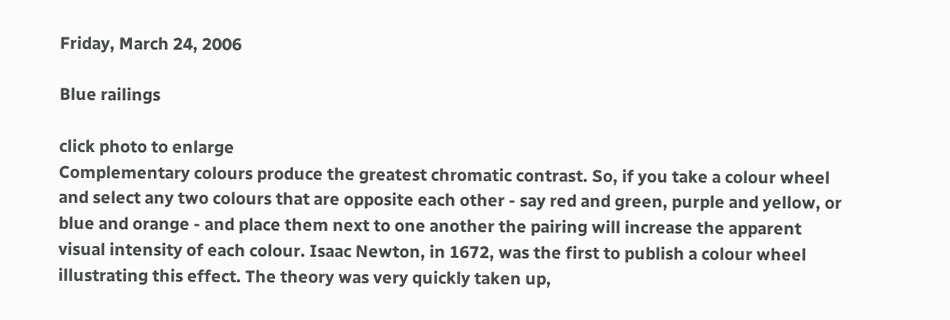Friday, March 24, 2006

Blue railings

click photo to enlarge
Complementary colours produce the greatest chromatic contrast. So, if you take a colour wheel and select any two colours that are opposite each other - say red and green, purple and yellow, or blue and orange - and place them next to one another the pairing will increase the apparent visual intensity of each colour. Isaac Newton, in 1672, was the first to publish a colour wheel illustrating this effect. The theory was very quickly taken up,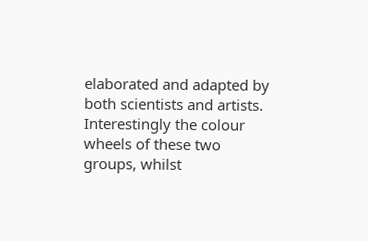elaborated and adapted by both scientists and artists. Interestingly the colour wheels of these two groups, whilst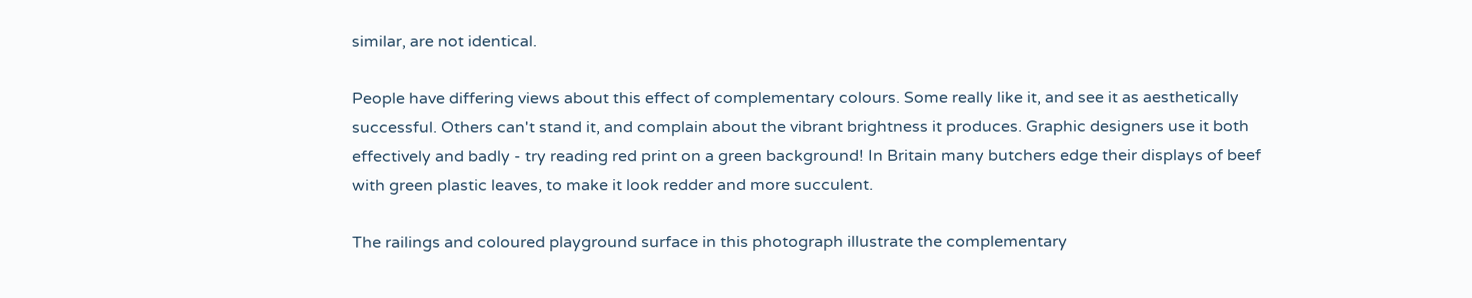similar, are not identical.

People have differing views about this effect of complementary colours. Some really like it, and see it as aesthetically successful. Others can't stand it, and complain about the vibrant brightness it produces. Graphic designers use it both effectively and badly - try reading red print on a green background! In Britain many butchers edge their displays of beef with green plastic leaves, to make it look redder and more succulent.

The railings and coloured playground surface in this photograph illustrate the complementary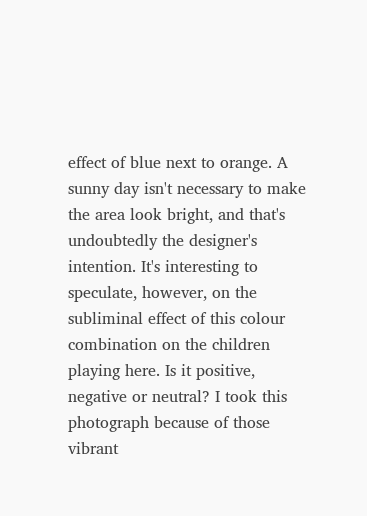effect of blue next to orange. A sunny day isn't necessary to make the area look bright, and that's undoubtedly the designer's intention. It's interesting to speculate, however, on the subliminal effect of this colour combination on the children playing here. Is it positive, negative or neutral? I took this photograph because of those vibrant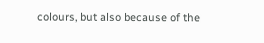colours, but also because of the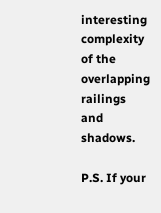interesting complexity of the overlapping railings and shadows.

P.S. If your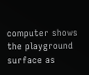computer shows the playground surface as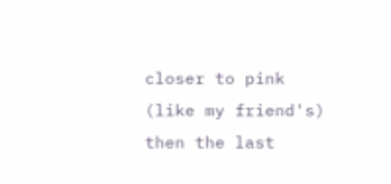closer to pink (like my friend's) then the last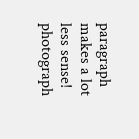paragraph makes a lot less sense!
photograph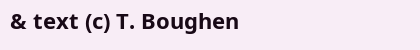& text (c) T. Boughen